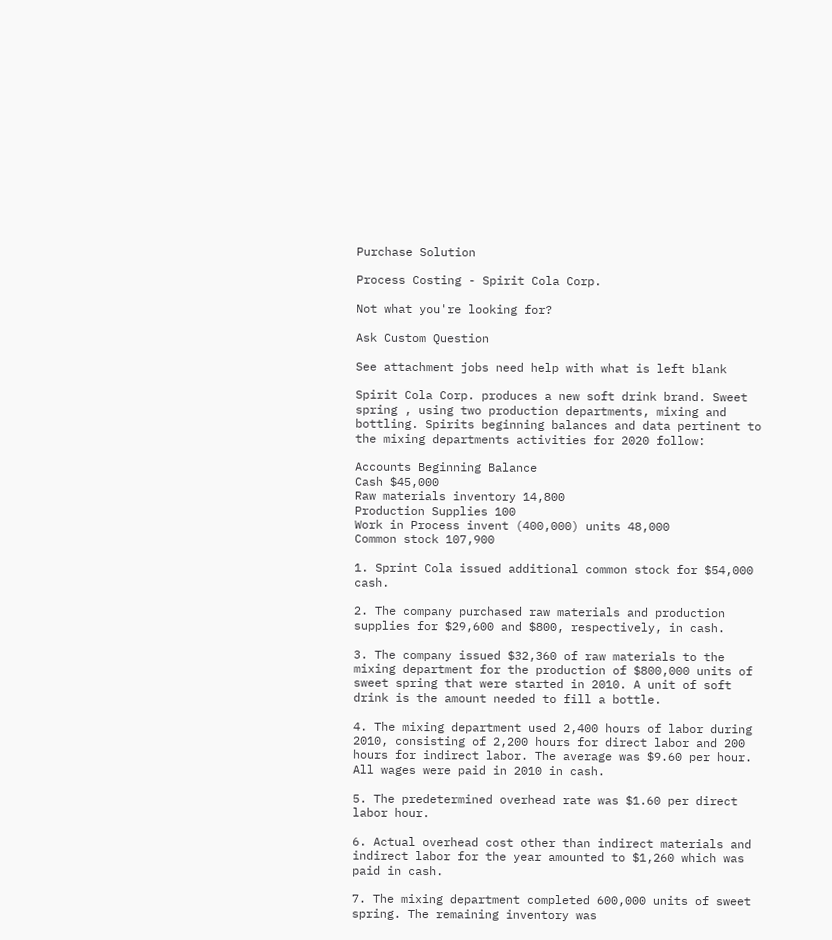Purchase Solution

Process Costing - Spirit Cola Corp.

Not what you're looking for?

Ask Custom Question

See attachment jobs need help with what is left blank

Spirit Cola Corp. produces a new soft drink brand. Sweet spring , using two production departments, mixing and bottling. Spirits beginning balances and data pertinent to the mixing departments activities for 2020 follow:

Accounts Beginning Balance
Cash $45,000
Raw materials inventory 14,800
Production Supplies 100
Work in Process invent (400,000) units 48,000
Common stock 107,900

1. Sprint Cola issued additional common stock for $54,000 cash.

2. The company purchased raw materials and production supplies for $29,600 and $800, respectively, in cash.

3. The company issued $32,360 of raw materials to the mixing department for the production of $800,000 units of sweet spring that were started in 2010. A unit of soft drink is the amount needed to fill a bottle.

4. The mixing department used 2,400 hours of labor during 2010, consisting of 2,200 hours for direct labor and 200 hours for indirect labor. The average was $9.60 per hour. All wages were paid in 2010 in cash.

5. The predetermined overhead rate was $1.60 per direct labor hour.

6. Actual overhead cost other than indirect materials and indirect labor for the year amounted to $1,260 which was paid in cash.

7. The mixing department completed 600,000 units of sweet spring. The remaining inventory was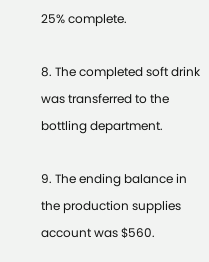25% complete.

8. The completed soft drink was transferred to the bottling department.

9. The ending balance in the production supplies account was $560.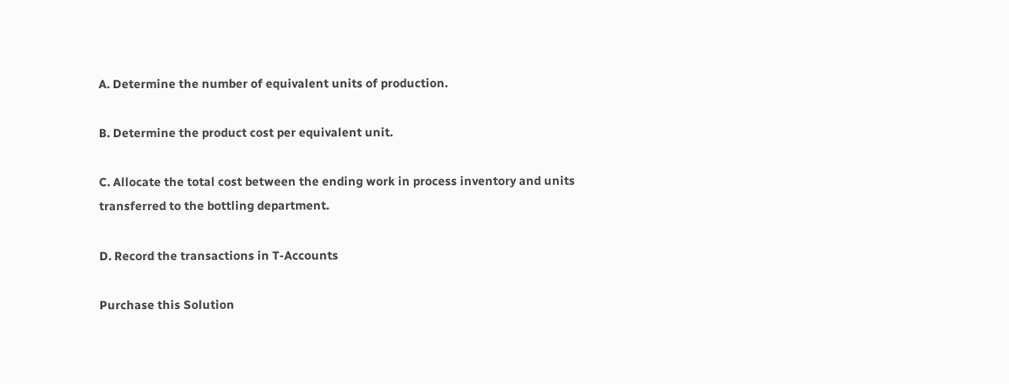A. Determine the number of equivalent units of production.

B. Determine the product cost per equivalent unit.

C. Allocate the total cost between the ending work in process inventory and units transferred to the bottling department.

D. Record the transactions in T-Accounts

Purchase this Solution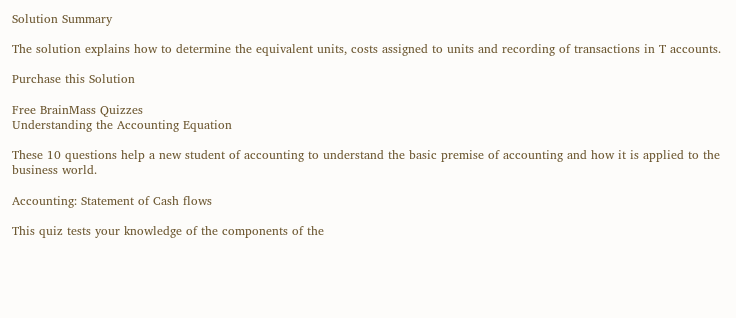Solution Summary

The solution explains how to determine the equivalent units, costs assigned to units and recording of transactions in T accounts.

Purchase this Solution

Free BrainMass Quizzes
Understanding the Accounting Equation

These 10 questions help a new student of accounting to understand the basic premise of accounting and how it is applied to the business world.

Accounting: Statement of Cash flows

This quiz tests your knowledge of the components of the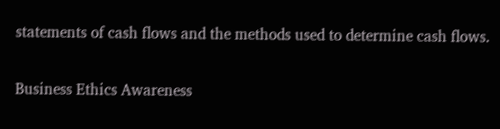statements of cash flows and the methods used to determine cash flows.

Business Ethics Awareness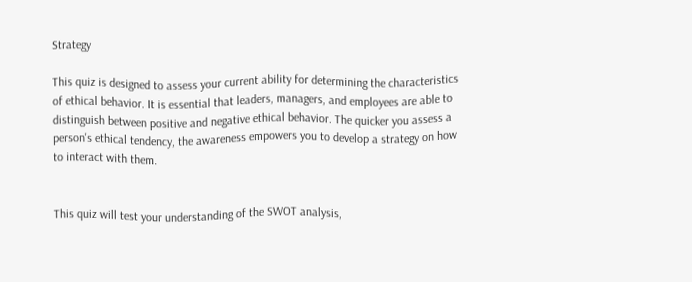Strategy

This quiz is designed to assess your current ability for determining the characteristics of ethical behavior. It is essential that leaders, managers, and employees are able to distinguish between positive and negative ethical behavior. The quicker you assess a person's ethical tendency, the awareness empowers you to develop a strategy on how to interact with them.


This quiz will test your understanding of the SWOT analysis,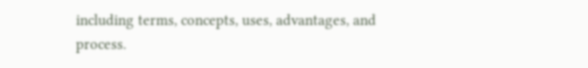including terms, concepts, uses, advantages, and process.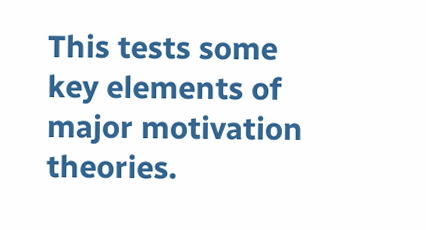This tests some key elements of major motivation theories.